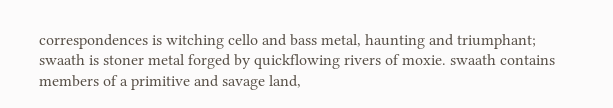correspondences is witching cello and bass metal, haunting and triumphant; swaath is stoner metal forged by quickflowing rivers of moxie. swaath contains members of a primitive and savage land,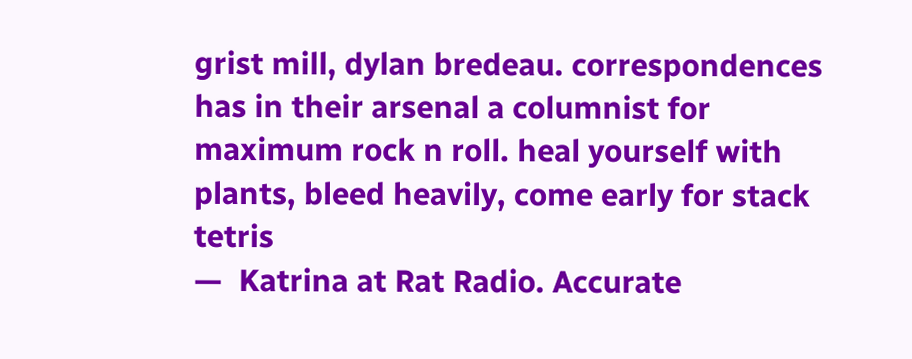grist mill, dylan bredeau. correspondences has in their arsenal a columnist for maximum rock n roll. heal yourself with plants, bleed heavily, come early for stack tetris
—  Katrina at Rat Radio. Accurate